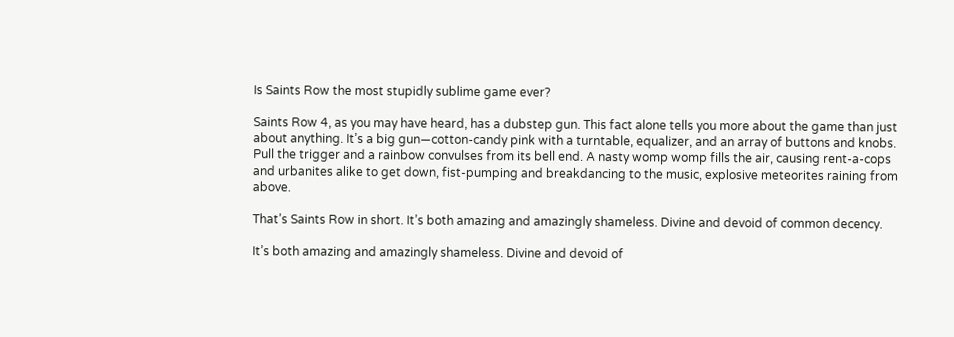Is Saints Row the most stupidly sublime game ever?

Saints Row 4, as you may have heard, has a dubstep gun. This fact alone tells you more about the game than just about anything. It’s a big gun—cotton-candy pink with a turntable, equalizer, and an array of buttons and knobs. Pull the trigger and a rainbow convulses from its bell end. A nasty womp womp fills the air, causing rent-a-cops and urbanites alike to get down, fist-pumping and breakdancing to the music, explosive meteorites raining from above.

That’s Saints Row in short. It’s both amazing and amazingly shameless. Divine and devoid of common decency.

It’s both amazing and amazingly shameless. Divine and devoid of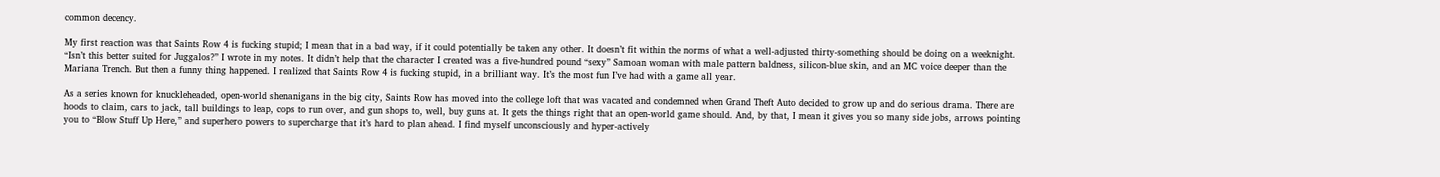common decency.

My first reaction was that Saints Row 4 is fucking stupid; I mean that in a bad way, if it could potentially be taken any other. It doesn’t fit within the norms of what a well-adjusted thirty-something should be doing on a weeknight. “Isn’t this better suited for Juggalos?” I wrote in my notes. It didn’t help that the character I created was a five-hundred pound “sexy” Samoan woman with male pattern baldness, silicon-blue skin, and an MC voice deeper than the Mariana Trench. But then a funny thing happened. I realized that Saints Row 4 is fucking stupid, in a brilliant way. It’s the most fun I’ve had with a game all year.

As a series known for knuckleheaded, open-world shenanigans in the big city, Saints Row has moved into the college loft that was vacated and condemned when Grand Theft Auto decided to grow up and do serious drama. There are hoods to claim, cars to jack, tall buildings to leap, cops to run over, and gun shops to, well, buy guns at. It gets the things right that an open-world game should. And, by that, I mean it gives you so many side jobs, arrows pointing you to “Blow Stuff Up Here,” and superhero powers to supercharge that it’s hard to plan ahead. I find myself unconsciously and hyper-actively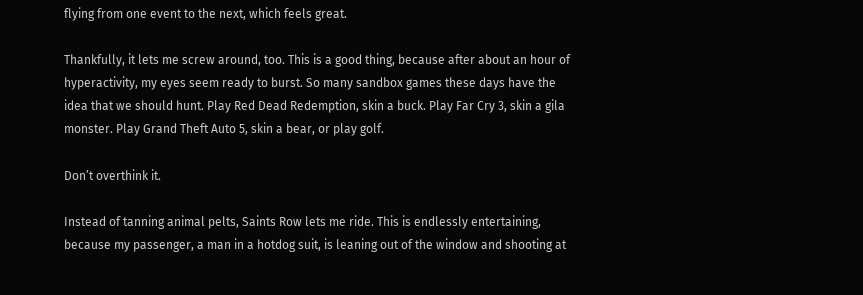flying from one event to the next, which feels great.

Thankfully, it lets me screw around, too. This is a good thing, because after about an hour of hyperactivity, my eyes seem ready to burst. So many sandbox games these days have the idea that we should hunt. Play Red Dead Redemption, skin a buck. Play Far Cry 3, skin a gila monster. Play Grand Theft Auto 5, skin a bear, or play golf.

Don’t overthink it.

Instead of tanning animal pelts, Saints Row lets me ride. This is endlessly entertaining, because my passenger, a man in a hotdog suit, is leaning out of the window and shooting at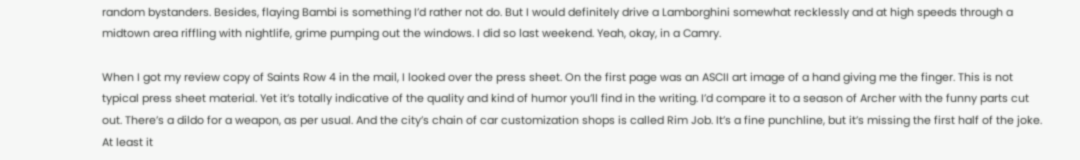random bystanders. Besides, flaying Bambi is something I’d rather not do. But I would definitely drive a Lamborghini somewhat recklessly and at high speeds through a midtown area riffling with nightlife, grime pumping out the windows. I did so last weekend. Yeah, okay, in a Camry.

When I got my review copy of Saints Row 4 in the mail, I looked over the press sheet. On the first page was an ASCII art image of a hand giving me the finger. This is not typical press sheet material. Yet it’s totally indicative of the quality and kind of humor you’ll find in the writing. I’d compare it to a season of Archer with the funny parts cut out. There’s a dildo for a weapon, as per usual. And the city’s chain of car customization shops is called Rim Job. It’s a fine punchline, but it’s missing the first half of the joke. At least it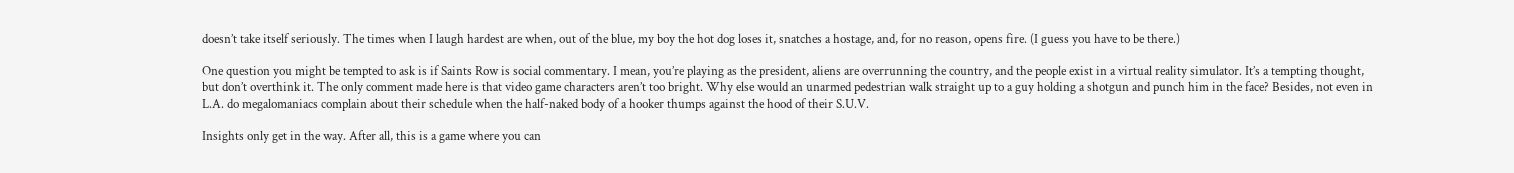doesn’t take itself seriously. The times when I laugh hardest are when, out of the blue, my boy the hot dog loses it, snatches a hostage, and, for no reason, opens fire. (I guess you have to be there.)

One question you might be tempted to ask is if Saints Row is social commentary. I mean, you’re playing as the president, aliens are overrunning the country, and the people exist in a virtual reality simulator. It’s a tempting thought, but don’t overthink it. The only comment made here is that video game characters aren’t too bright. Why else would an unarmed pedestrian walk straight up to a guy holding a shotgun and punch him in the face? Besides, not even in L.A. do megalomaniacs complain about their schedule when the half-naked body of a hooker thumps against the hood of their S.U.V.

Insights only get in the way. After all, this is a game where you can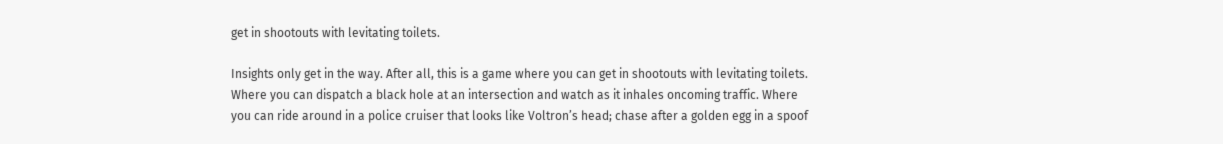get in shootouts with levitating toilets.

Insights only get in the way. After all, this is a game where you can get in shootouts with levitating toilets. Where you can dispatch a black hole at an intersection and watch as it inhales oncoming traffic. Where you can ride around in a police cruiser that looks like Voltron’s head; chase after a golden egg in a spoof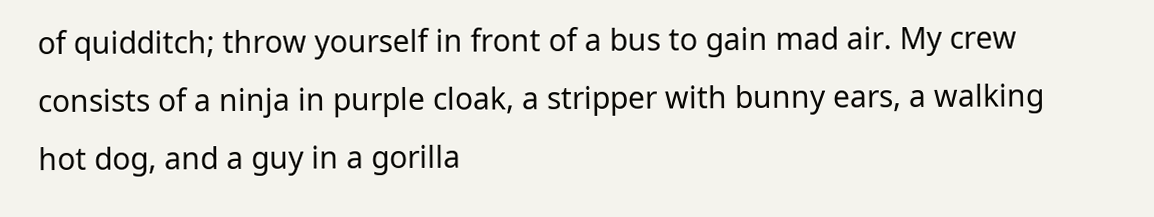of quidditch; throw yourself in front of a bus to gain mad air. My crew consists of a ninja in purple cloak, a stripper with bunny ears, a walking hot dog, and a guy in a gorilla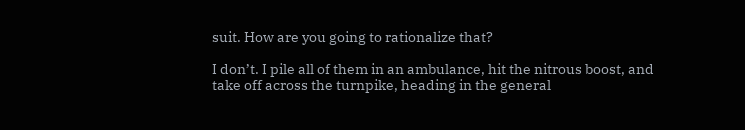suit. How are you going to rationalize that?

I don’t. I pile all of them in an ambulance, hit the nitrous boost, and take off across the turnpike, heading in the general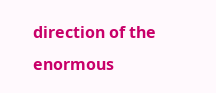direction of the enormous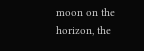moon on the horizon, the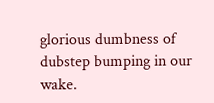glorious dumbness of dubstep bumping in our wake.